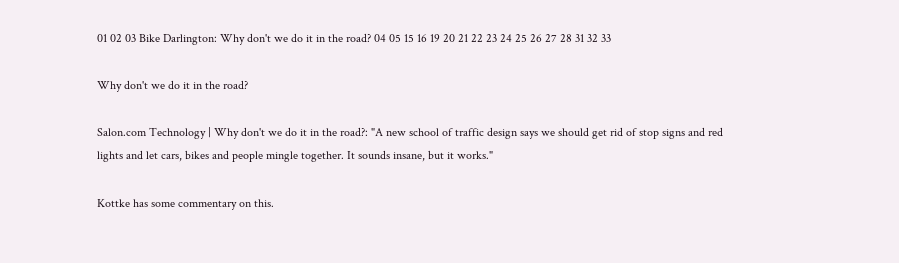01 02 03 Bike Darlington: Why don't we do it in the road? 04 05 15 16 19 20 21 22 23 24 25 26 27 28 31 32 33

Why don't we do it in the road?

Salon.com Technology | Why don't we do it in the road?: "A new school of traffic design says we should get rid of stop signs and red lights and let cars, bikes and people mingle together. It sounds insane, but it works."

Kottke has some commentary on this.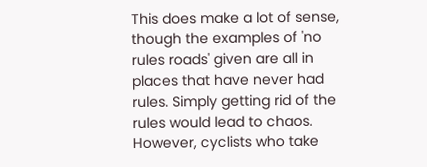This does make a lot of sense, though the examples of 'no rules roads' given are all in places that have never had rules. Simply getting rid of the rules would lead to chaos. However, cyclists who take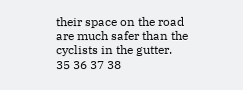their space on the road are much safer than the cyclists in the gutter.
35 36 37 38